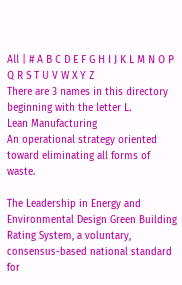All | # A B C D E F G H I J K L M N O P Q R S T U V W X Y Z
There are 3 names in this directory beginning with the letter L.
Lean Manufacturing
An operational strategy oriented toward eliminating all forms of waste.

The Leadership in Energy and Environmental Design Green Building Rating System, a voluntary, consensus-based national standard for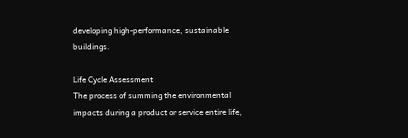developing high-performance, sustainable buildings.

Life Cycle Assessment
The process of summing the environmental impacts during a product or service entire life,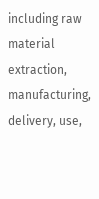including raw material extraction, manufacturing, delivery, use,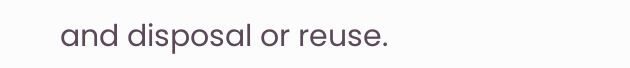and disposal or reuse.